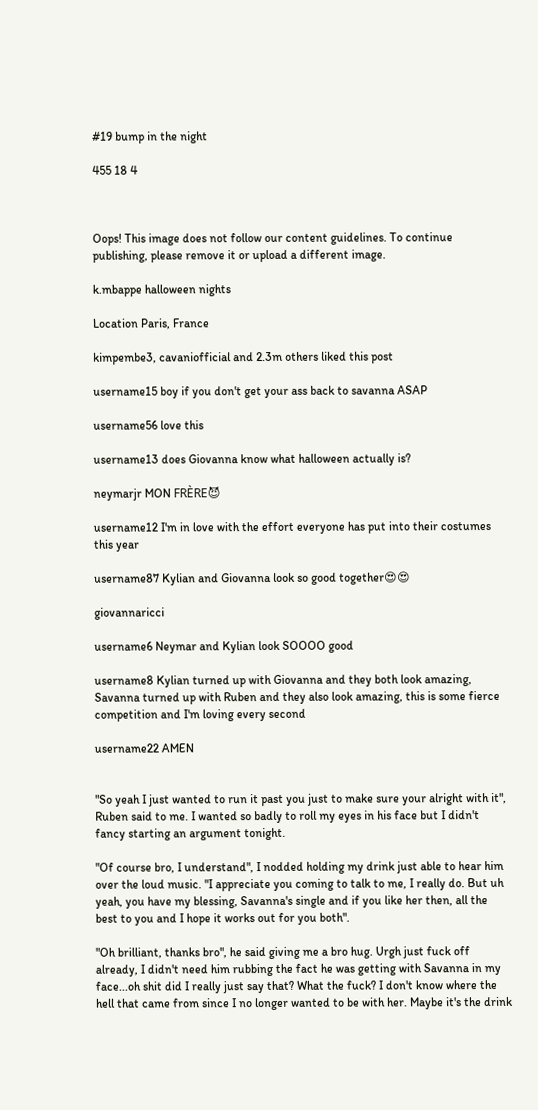#19 bump in the night

455 18 4



Oops! This image does not follow our content guidelines. To continue publishing, please remove it or upload a different image.

k.mbappe halloween nights

Location Paris, France

kimpembe3, cavaniofficial and 2.3m others liked this post

username15 boy if you don't get your ass back to savanna ASAP

username56 love this

username13 does Giovanna know what halloween actually is?

neymarjr MON FRÈRE😈

username12 I'm in love with the effort everyone has put into their costumes this year

username87 Kylian and Giovanna look so good together😍😍

giovannaricci

username6 Neymar and Kylian look SOOOO good

username8 Kylian turned up with Giovanna and they both look amazing, Savanna turned up with Ruben and they also look amazing, this is some fierce competition and I'm loving every second

username22 AMEN


"So yeah I just wanted to run it past you just to make sure your alright with it", Ruben said to me. I wanted so badly to roll my eyes in his face but I didn't fancy starting an argument tonight.

"Of course bro, I understand", I nodded holding my drink just able to hear him over the loud music. "I appreciate you coming to talk to me, I really do. But uh yeah, you have my blessing, Savanna's single and if you like her then, all the best to you and I hope it works out for you both".

"Oh brilliant, thanks bro", he said giving me a bro hug. Urgh just fuck off already, I didn't need him rubbing the fact he was getting with Savanna in my face...oh shit did I really just say that? What the fuck? I don't know where the hell that came from since I no longer wanted to be with her. Maybe it's the drink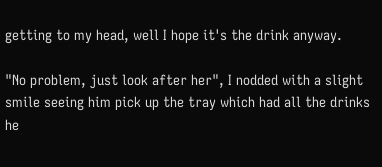getting to my head, well I hope it's the drink anyway.

"No problem, just look after her", I nodded with a slight smile seeing him pick up the tray which had all the drinks he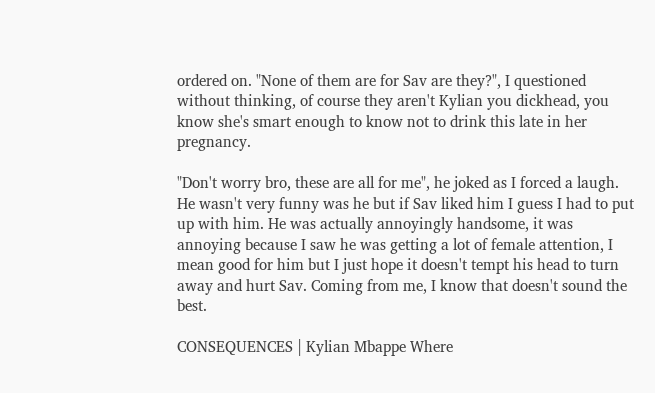ordered on. "None of them are for Sav are they?", I questioned without thinking, of course they aren't Kylian you dickhead, you know she's smart enough to know not to drink this late in her pregnancy.

"Don't worry bro, these are all for me", he joked as I forced a laugh. He wasn't very funny was he but if Sav liked him I guess I had to put up with him. He was actually annoyingly handsome, it was annoying because I saw he was getting a lot of female attention, I mean good for him but I just hope it doesn't tempt his head to turn away and hurt Sav. Coming from me, I know that doesn't sound the best.

CONSEQUENCES | Kylian Mbappe Where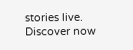stories live. Discover now